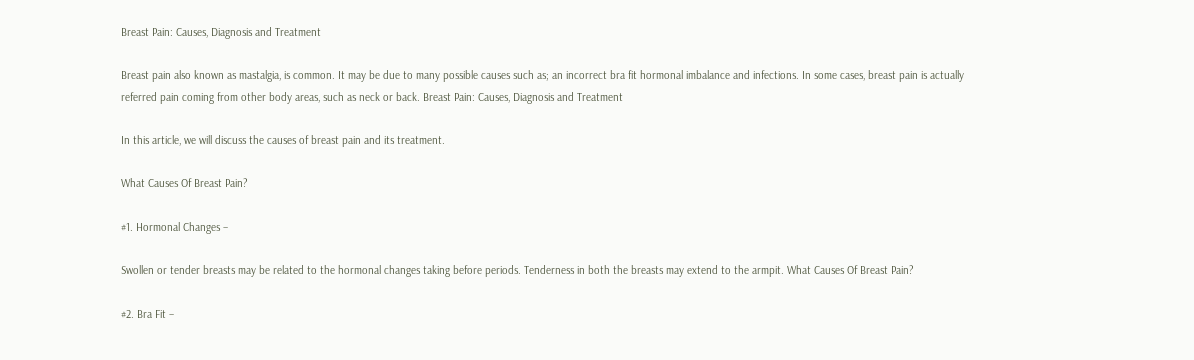Breast Pain: Causes, Diagnosis and Treatment

Breast pain also known as mastalgia, is common. It may be due to many possible causes such as; an incorrect bra fit hormonal imbalance and infections. In some cases, breast pain is actually referred pain coming from other body areas, such as neck or back. Breast Pain: Causes, Diagnosis and Treatment

In this article, we will discuss the causes of breast pain and its treatment.

What Causes Of Breast Pain?

#1. Hormonal Changes –

Swollen or tender breasts may be related to the hormonal changes taking before periods. Tenderness in both the breasts may extend to the armpit. What Causes Of Breast Pain?

#2. Bra Fit –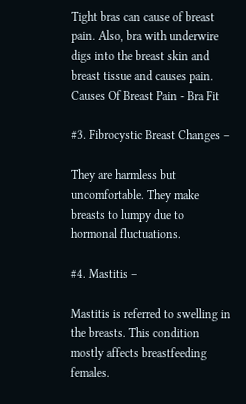Tight bras can cause of breast pain. Also, bra with underwire digs into the breast skin and breast tissue and causes pain. Causes Of Breast Pain - Bra Fit

#3. Fibrocystic Breast Changes –

They are harmless but uncomfortable. They make breasts to lumpy due to hormonal fluctuations.

#4. Mastitis –

Mastitis is referred to swelling in the breasts. This condition mostly affects breastfeeding females.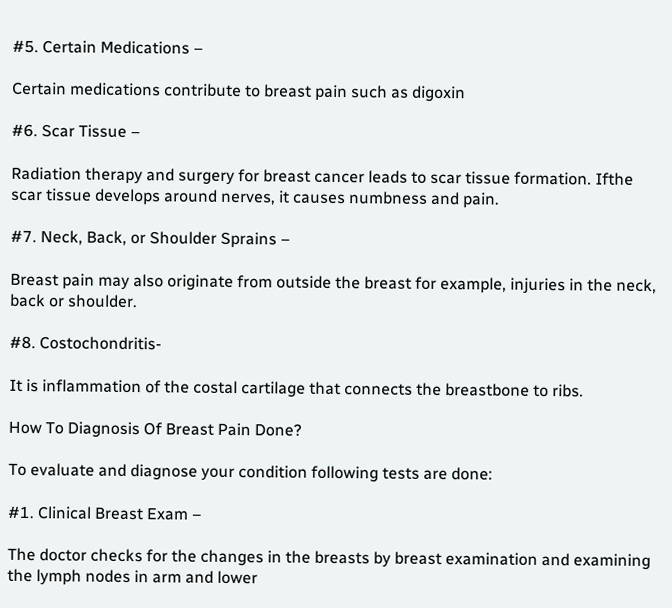#5. Certain Medications –

Certain medications contribute to breast pain such as digoxin

#6. Scar Tissue –

Radiation therapy and surgery for breast cancer leads to scar tissue formation. Ifthe scar tissue develops around nerves, it causes numbness and pain.

#7. Neck, Back, or Shoulder Sprains –

Breast pain may also originate from outside the breast for example, injuries in the neck, back or shoulder.

#8. Costochondritis-

It is inflammation of the costal cartilage that connects the breastbone to ribs.

How To Diagnosis Of Breast Pain Done?

To evaluate and diagnose your condition following tests are done:

#1. Clinical Breast Exam –

The doctor checks for the changes in the breasts by breast examination and examining the lymph nodes in arm and lower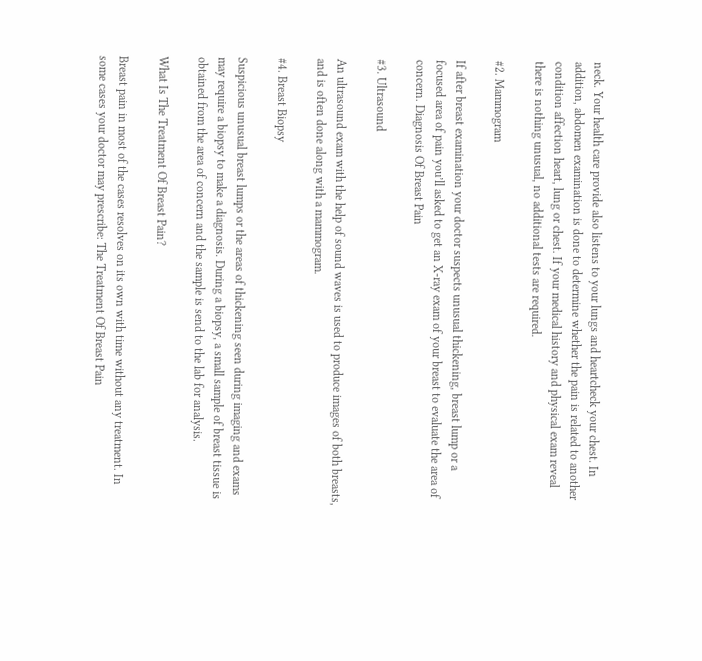neck. Your health care provide also listens to your lungs and heartcheck your chest. In addition, abdomen examination is done to determine whether the pain is related to another condition affection heart, lung or chest. If your medical history and physical exam reveal there is nothing unusual, no additional tests are required.

#2. Mammogram

If after breast examination your doctor suspects unusual thickening, breast lump or a focused area of pain you’ll asked to get an X-ray exam of your breast to evaluate the area of concern. Diagnosis Of Breast Pain

#3. Ultrasound

An ultrasound exam with the help of sound waves is used to produce images of both breasts, and is often done along with a mammogram.

#4. Breast Biopsy

Suspicious unusual breast lumps or the areas of thickening seen during imaging and exams may require a biopsy to make a diagnosis. During a biopsy, a small sample of breast tissue is obtained from the area of concern and the sample is send to the lab for analysis.

What Is The Treatment Of Breast Pain?

Breast pain in most of the cases resolves on its own with time without any treatment. In some cases your doctor may prescribe: The Treatment Of Breast Pain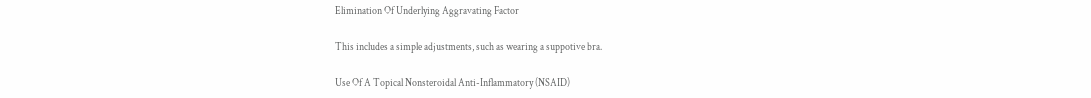Elimination Of Underlying Aggravating Factor

This includes a simple adjustments, such as wearing a suppotive bra.

Use Of A Topical Nonsteroidal Anti-Inflammatory (NSAID)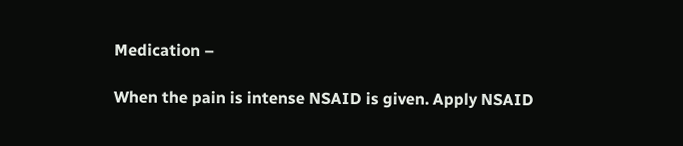Medication –

When the pain is intense NSAID is given. Apply NSAID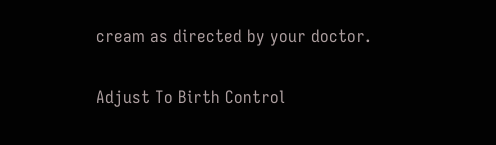cream as directed by your doctor.

Adjust To Birth Control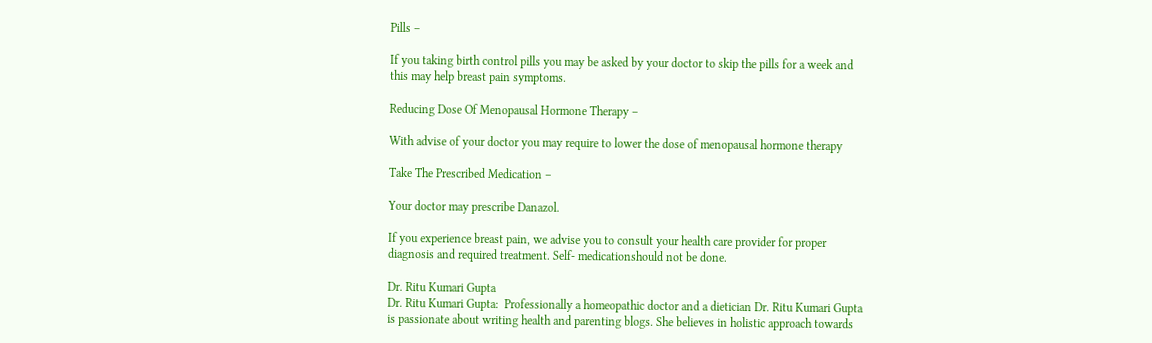Pills –

If you taking birth control pills you may be asked by your doctor to skip the pills for a week and this may help breast pain symptoms.

Reducing Dose Of Menopausal Hormone Therapy –

With advise of your doctor you may require to lower the dose of menopausal hormone therapy

Take The Prescribed Medication –

Your doctor may prescribe Danazol.

If you experience breast pain, we advise you to consult your health care provider for proper diagnosis and required treatment. Self- medicationshould not be done.

Dr. Ritu Kumari Gupta
Dr. Ritu Kumari Gupta:  Professionally a homeopathic doctor and a dietician Dr. Ritu Kumari Gupta is passionate about writing health and parenting blogs. She believes in holistic approach towards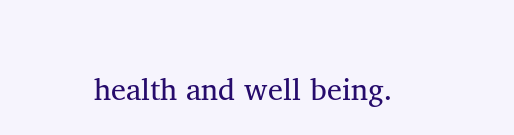health and well being.